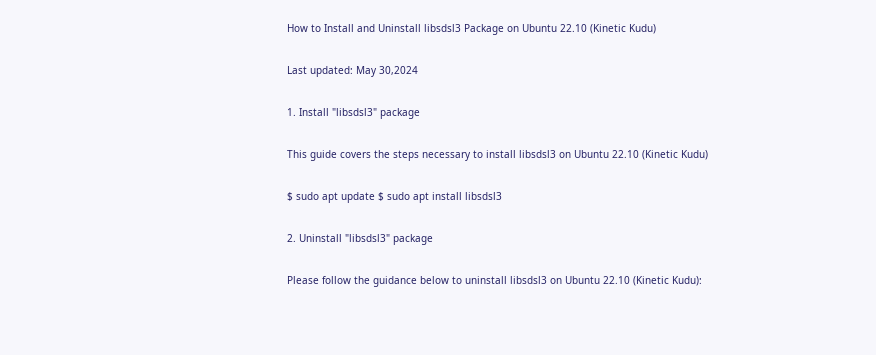How to Install and Uninstall libsdsl3 Package on Ubuntu 22.10 (Kinetic Kudu)

Last updated: May 30,2024

1. Install "libsdsl3" package

This guide covers the steps necessary to install libsdsl3 on Ubuntu 22.10 (Kinetic Kudu)

$ sudo apt update $ sudo apt install libsdsl3

2. Uninstall "libsdsl3" package

Please follow the guidance below to uninstall libsdsl3 on Ubuntu 22.10 (Kinetic Kudu):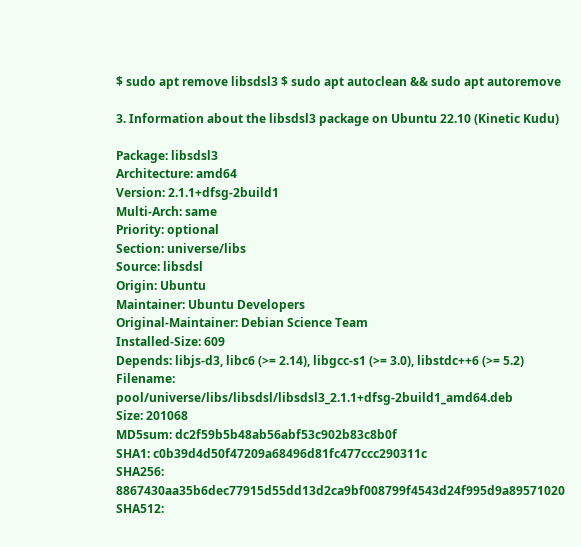$ sudo apt remove libsdsl3 $ sudo apt autoclean && sudo apt autoremove

3. Information about the libsdsl3 package on Ubuntu 22.10 (Kinetic Kudu)

Package: libsdsl3
Architecture: amd64
Version: 2.1.1+dfsg-2build1
Multi-Arch: same
Priority: optional
Section: universe/libs
Source: libsdsl
Origin: Ubuntu
Maintainer: Ubuntu Developers
Original-Maintainer: Debian Science Team
Installed-Size: 609
Depends: libjs-d3, libc6 (>= 2.14), libgcc-s1 (>= 3.0), libstdc++6 (>= 5.2)
Filename: pool/universe/libs/libsdsl/libsdsl3_2.1.1+dfsg-2build1_amd64.deb
Size: 201068
MD5sum: dc2f59b5b48ab56abf53c902b83c8b0f
SHA1: c0b39d4d50f47209a68496d81fc477ccc290311c
SHA256: 8867430aa35b6dec77915d55dd13d2ca9bf008799f4543d24f995d9a89571020
SHA512: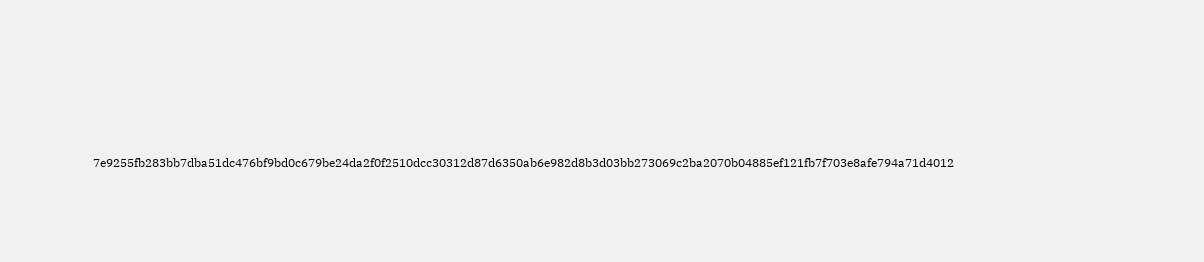7e9255fb283bb7dba51dc476bf9bd0c679be24da2f0f2510dcc30312d87d6350ab6e982d8b3d03bb273069c2ba2070b04885ef121fb7f703e8afe794a71d4012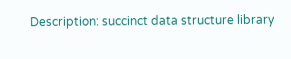Description: succinct data structure library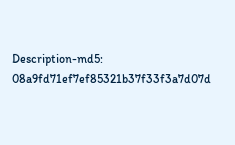Description-md5: 08a9fd71ef7ef85321b37f33f3a7d07d